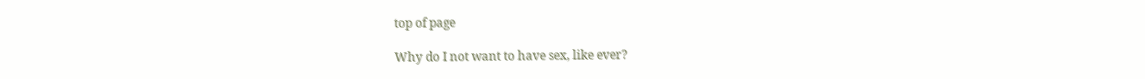top of page

Why do I not want to have sex, like ever?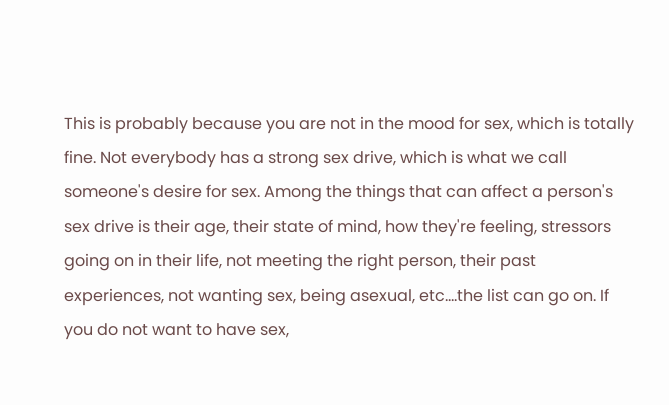This is probably because you are not in the mood for sex, which is totally fine. Not everybody has a strong sex drive, which is what we call someone's desire for sex. Among the things that can affect a person's sex drive is their age, their state of mind, how they're feeling, stressors going on in their life, not meeting the right person, their past experiences, not wanting sex, being asexual, etc....the list can go on. If you do not want to have sex,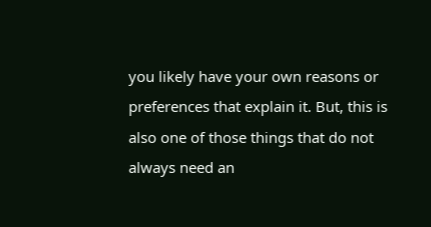you likely have your own reasons or preferences that explain it. But, this is also one of those things that do not always need an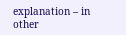explanation – in other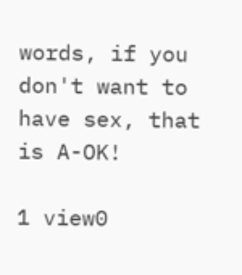words, if you don't want to have sex, that is A-OK!

1 view0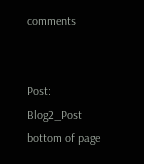comments


Post: Blog2_Post
bottom of page